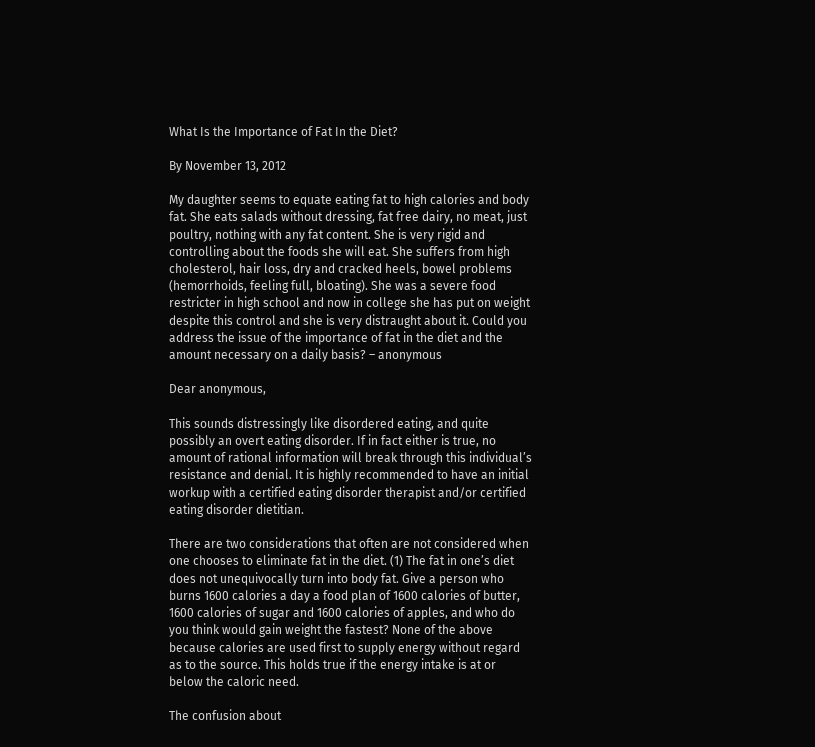What Is the Importance of Fat In the Diet?

By November 13, 2012

My daughter seems to equate eating fat to high calories and body fat. She eats salads without dressing, fat free dairy, no meat, just poultry, nothing with any fat content. She is very rigid and controlling about the foods she will eat. She suffers from high cholesterol, hair loss, dry and cracked heels, bowel problems (hemorrhoids, feeling full, bloating). She was a severe food restricter in high school and now in college she has put on weight despite this control and she is very distraught about it. Could you address the issue of the importance of fat in the diet and the amount necessary on a daily basis? – anonymous

Dear anonymous,

This sounds distressingly like disordered eating, and quite possibly an overt eating disorder. If in fact either is true, no amount of rational information will break through this individual’s resistance and denial. It is highly recommended to have an initial workup with a certified eating disorder therapist and/or certified eating disorder dietitian.

There are two considerations that often are not considered when one chooses to eliminate fat in the diet. (1) The fat in one’s diet does not unequivocally turn into body fat. Give a person who burns 1600 calories a day a food plan of 1600 calories of butter, 1600 calories of sugar and 1600 calories of apples, and who do you think would gain weight the fastest? None of the above because calories are used first to supply energy without regard as to the source. This holds true if the energy intake is at or below the caloric need.

The confusion about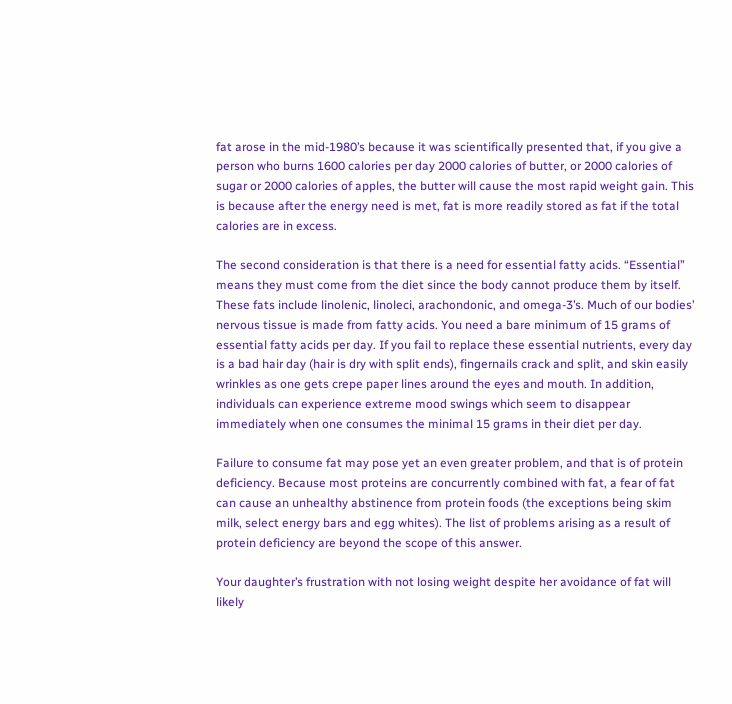fat arose in the mid-1980’s because it was scientifically presented that, if you give a person who burns 1600 calories per day 2000 calories of butter, or 2000 calories of sugar or 2000 calories of apples, the butter will cause the most rapid weight gain. This is because after the energy need is met, fat is more readily stored as fat if the total calories are in excess.

The second consideration is that there is a need for essential fatty acids. “Essential” means they must come from the diet since the body cannot produce them by itself. These fats include linolenic, linoleci, arachondonic, and omega-3’s. Much of our bodies’ nervous tissue is made from fatty acids. You need a bare minimum of 15 grams of essential fatty acids per day. If you fail to replace these essential nutrients, every day is a bad hair day (hair is dry with split ends), fingernails crack and split, and skin easily wrinkles as one gets crepe paper lines around the eyes and mouth. In addition, individuals can experience extreme mood swings which seem to disappear immediately when one consumes the minimal 15 grams in their diet per day.

Failure to consume fat may pose yet an even greater problem, and that is of protein deficiency. Because most proteins are concurrently combined with fat, a fear of fat can cause an unhealthy abstinence from protein foods (the exceptions being skim milk, select energy bars and egg whites). The list of problems arising as a result of protein deficiency are beyond the scope of this answer.

Your daughter’s frustration with not losing weight despite her avoidance of fat will likely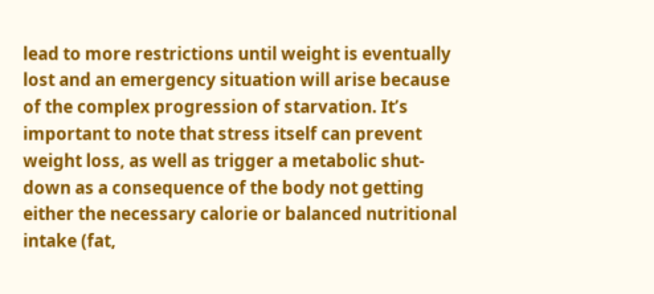lead to more restrictions until weight is eventually lost and an emergency situation will arise because of the complex progression of starvation. It’s important to note that stress itself can prevent weight loss, as well as trigger a metabolic shut-down as a consequence of the body not getting either the necessary calorie or balanced nutritional intake (fat,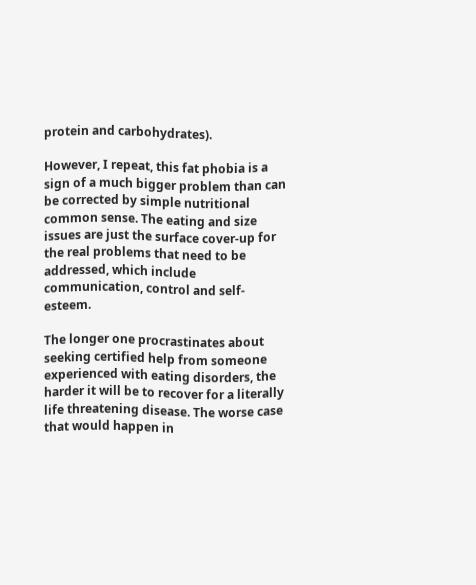protein and carbohydrates).

However, I repeat, this fat phobia is a sign of a much bigger problem than can be corrected by simple nutritional common sense. The eating and size issues are just the surface cover-up for the real problems that need to be addressed, which include communication, control and self-esteem.

The longer one procrastinates about seeking certified help from someone experienced with eating disorders, the harder it will be to recover for a literally life threatening disease. The worse case that would happen in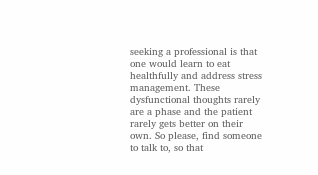seeking a professional is that one would learn to eat healthfully and address stress management. These dysfunctional thoughts rarely are a phase and the patient rarely gets better on their own. So please, find someone to talk to, so that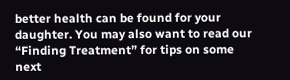better health can be found for your daughter. You may also want to read our “Finding Treatment” for tips on some next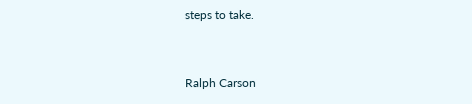steps to take.


Ralph Carson